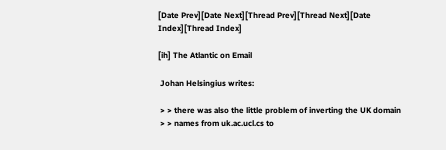[Date Prev][Date Next][Thread Prev][Thread Next][Date Index][Thread Index]

[ih] The Atlantic on Email

 Johan Helsingius writes:

 > > there was also the little problem of inverting the UK domain
 > > names from uk.ac.ucl.cs to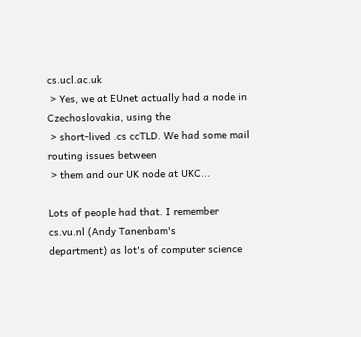cs.ucl.ac.uk
 > Yes, we at EUnet actually had a node in Czechoslovakia, using the
 > short-lived .cs ccTLD. We had some mail routing issues between
 > them and our UK node at UKC...

Lots of people had that. I remember cs.vu.nl (Andy Tanenbam's
department) as lot's of computer science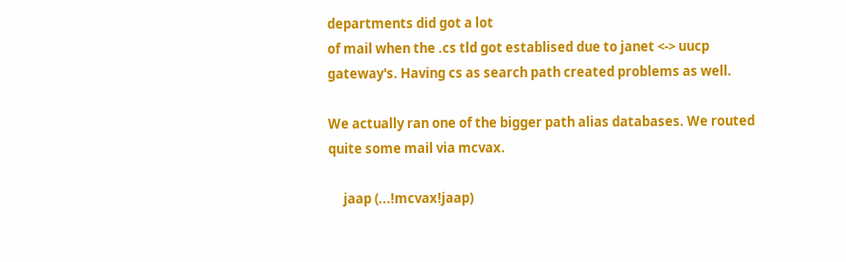departments did got a lot
of mail when the .cs tld got establised due to janet <-> uucp
gateway's. Having cs as search path created problems as well.

We actually ran one of the bigger path alias databases. We routed
quite some mail via mcvax.

     jaap (...!mcvax!jaap)